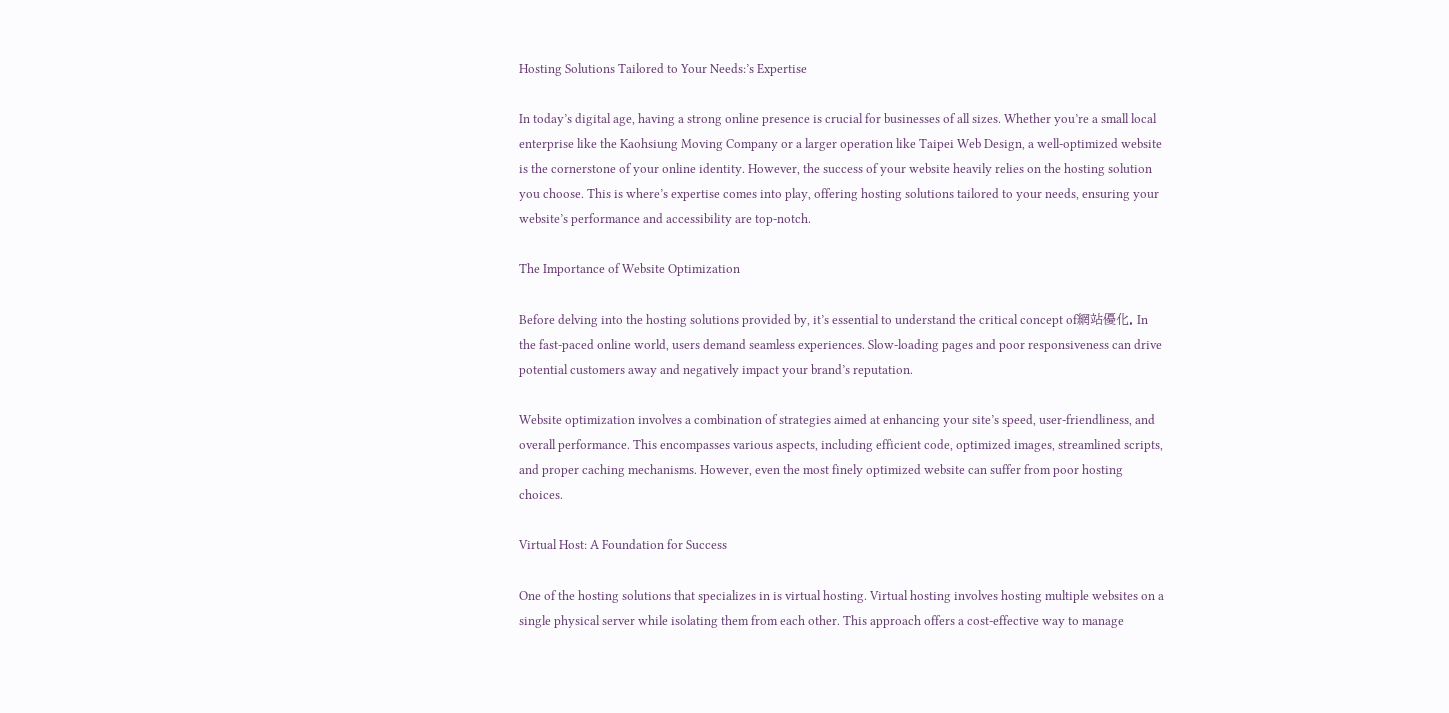Hosting Solutions Tailored to Your Needs:’s Expertise

In today’s digital age, having a strong online presence is crucial for businesses of all sizes. Whether you’re a small local enterprise like the Kaohsiung Moving Company or a larger operation like Taipei Web Design, a well-optimized website is the cornerstone of your online identity. However, the success of your website heavily relies on the hosting solution you choose. This is where’s expertise comes into play, offering hosting solutions tailored to your needs, ensuring your website’s performance and accessibility are top-notch.

The Importance of Website Optimization

Before delving into the hosting solutions provided by, it’s essential to understand the critical concept of網站優化. In the fast-paced online world, users demand seamless experiences. Slow-loading pages and poor responsiveness can drive potential customers away and negatively impact your brand’s reputation.

Website optimization involves a combination of strategies aimed at enhancing your site’s speed, user-friendliness, and overall performance. This encompasses various aspects, including efficient code, optimized images, streamlined scripts, and proper caching mechanisms. However, even the most finely optimized website can suffer from poor hosting choices.

Virtual Host: A Foundation for Success

One of the hosting solutions that specializes in is virtual hosting. Virtual hosting involves hosting multiple websites on a single physical server while isolating them from each other. This approach offers a cost-effective way to manage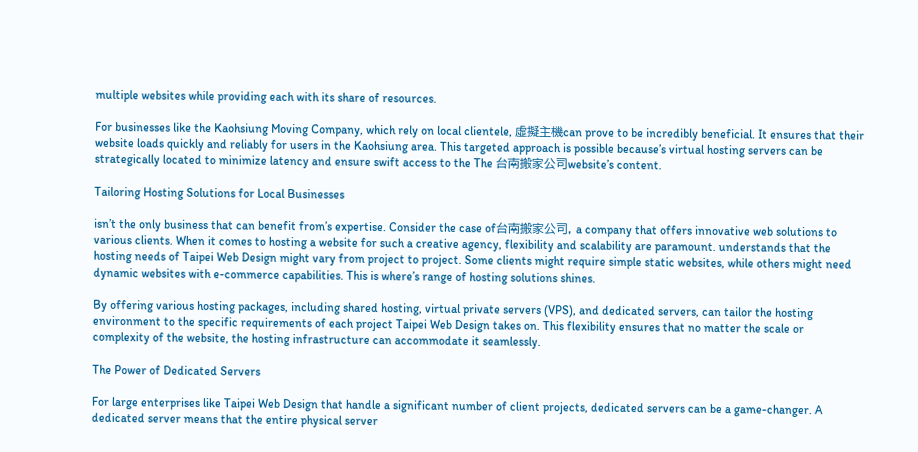multiple websites while providing each with its share of resources.

For businesses like the Kaohsiung Moving Company, which rely on local clientele, 虛擬主機can prove to be incredibly beneficial. It ensures that their website loads quickly and reliably for users in the Kaohsiung area. This targeted approach is possible because’s virtual hosting servers can be strategically located to minimize latency and ensure swift access to the The 台南搬家公司website’s content.

Tailoring Hosting Solutions for Local Businesses

isn’t the only business that can benefit from’s expertise. Consider the case of台南搬家公司, a company that offers innovative web solutions to various clients. When it comes to hosting a website for such a creative agency, flexibility and scalability are paramount. understands that the hosting needs of Taipei Web Design might vary from project to project. Some clients might require simple static websites, while others might need dynamic websites with e-commerce capabilities. This is where’s range of hosting solutions shines.

By offering various hosting packages, including shared hosting, virtual private servers (VPS), and dedicated servers, can tailor the hosting environment to the specific requirements of each project Taipei Web Design takes on. This flexibility ensures that no matter the scale or complexity of the website, the hosting infrastructure can accommodate it seamlessly.

The Power of Dedicated Servers

For large enterprises like Taipei Web Design that handle a significant number of client projects, dedicated servers can be a game-changer. A dedicated server means that the entire physical server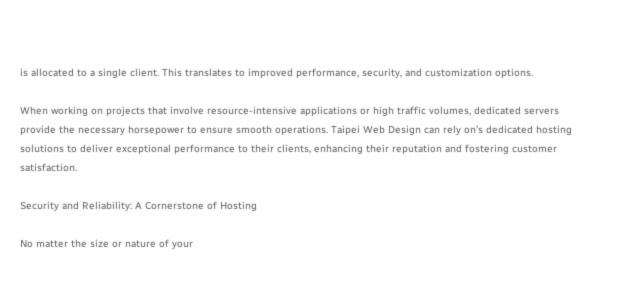is allocated to a single client. This translates to improved performance, security, and customization options.

When working on projects that involve resource-intensive applications or high traffic volumes, dedicated servers provide the necessary horsepower to ensure smooth operations. Taipei Web Design can rely on’s dedicated hosting solutions to deliver exceptional performance to their clients, enhancing their reputation and fostering customer satisfaction.

Security and Reliability: A Cornerstone of Hosting

No matter the size or nature of your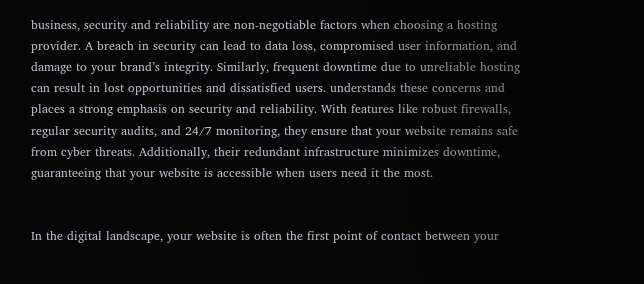business, security and reliability are non-negotiable factors when choosing a hosting provider. A breach in security can lead to data loss, compromised user information, and damage to your brand’s integrity. Similarly, frequent downtime due to unreliable hosting can result in lost opportunities and dissatisfied users. understands these concerns and places a strong emphasis on security and reliability. With features like robust firewalls, regular security audits, and 24/7 monitoring, they ensure that your website remains safe from cyber threats. Additionally, their redundant infrastructure minimizes downtime, guaranteeing that your website is accessible when users need it the most.


In the digital landscape, your website is often the first point of contact between your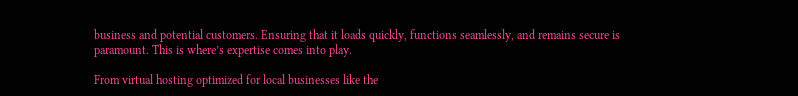business and potential customers. Ensuring that it loads quickly, functions seamlessly, and remains secure is paramount. This is where’s expertise comes into play.

From virtual hosting optimized for local businesses like the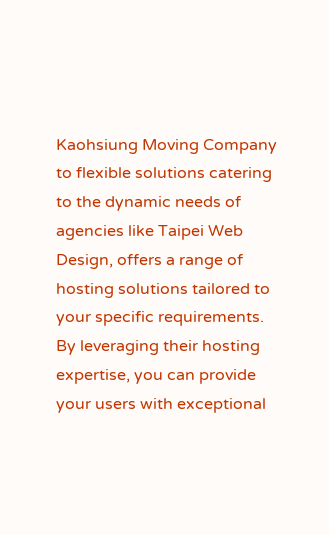Kaohsiung Moving Company to flexible solutions catering to the dynamic needs of agencies like Taipei Web Design, offers a range of hosting solutions tailored to your specific requirements. By leveraging their hosting expertise, you can provide your users with exceptional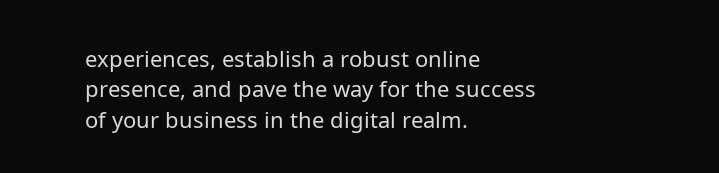experiences, establish a robust online presence, and pave the way for the success of your business in the digital realm.